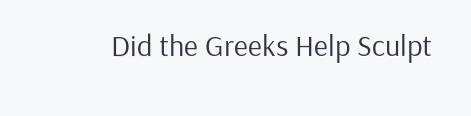Did the Greeks Help Sculpt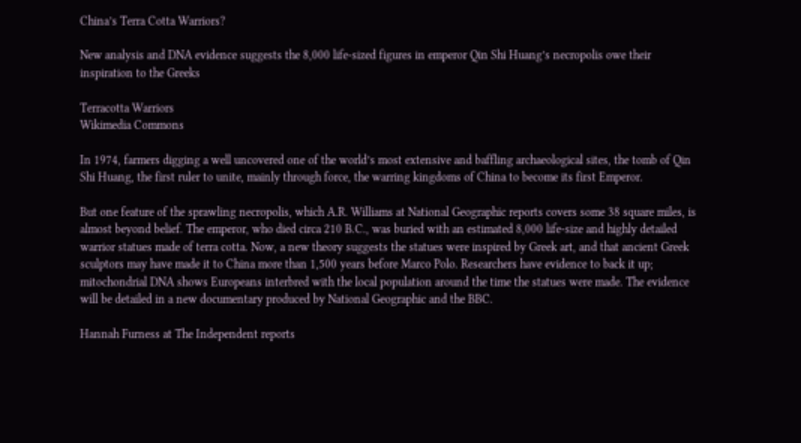China’s Terra Cotta Warriors?

New analysis and DNA evidence suggests the 8,000 life-sized figures in emperor Qin Shi Huang’s necropolis owe their inspiration to the Greeks

Terracotta Warriors
Wikimedia Commons

In 1974, farmers digging a well uncovered one of the world’s most extensive and baffling archaeological sites, the tomb of Qin Shi Huang, the first ruler to unite, mainly through force, the warring kingdoms of China to become its first Emperor.

But one feature of the sprawling necropolis, which A.R. Williams at National Geographic reports covers some 38 square miles, is almost beyond belief. The emperor, who died circa 210 B.C., was buried with an estimated 8,000 life-size and highly detailed warrior statues made of terra cotta. Now, a new theory suggests the statues were inspired by Greek art, and that ancient Greek sculptors may have made it to China more than 1,500 years before Marco Polo. Researchers have evidence to back it up; mitochondrial DNA shows Europeans interbred with the local population around the time the statues were made. The evidence will be detailed in a new documentary produced by National Geographic and the BBC.

Hannah Furness at The Independent reports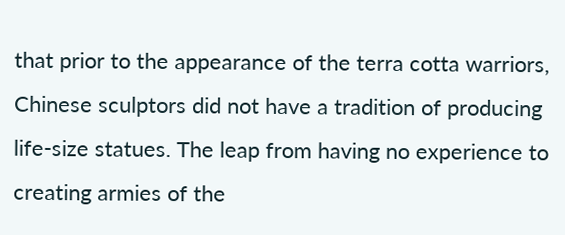that prior to the appearance of the terra cotta warriors, Chinese sculptors did not have a tradition of producing life-size statues. The leap from having no experience to creating armies of the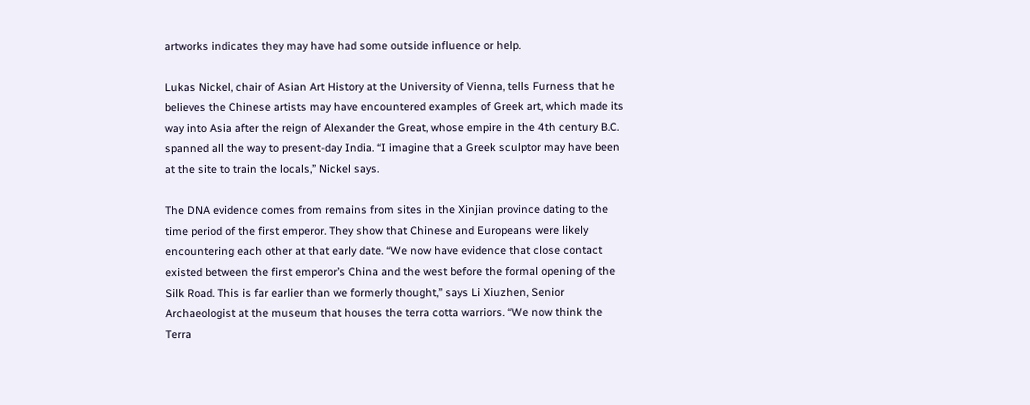artworks indicates they may have had some outside influence or help.

Lukas Nickel, chair of Asian Art History at the University of Vienna, tells Furness that he believes the Chinese artists may have encountered examples of Greek art, which made its way into Asia after the reign of Alexander the Great, whose empire in the 4th century B.C. spanned all the way to present-day India. “I imagine that a Greek sculptor may have been at the site to train the locals,” Nickel says.

The DNA evidence comes from remains from sites in the Xinjian province dating to the time period of the first emperor. They show that Chinese and Europeans were likely encountering each other at that early date. “We now have evidence that close contact existed between the first emperor’s China and the west before the formal opening of the Silk Road. This is far earlier than we formerly thought,” says Li Xiuzhen, Senior Archaeologist at the museum that houses the terra cotta warriors. “We now think the Terra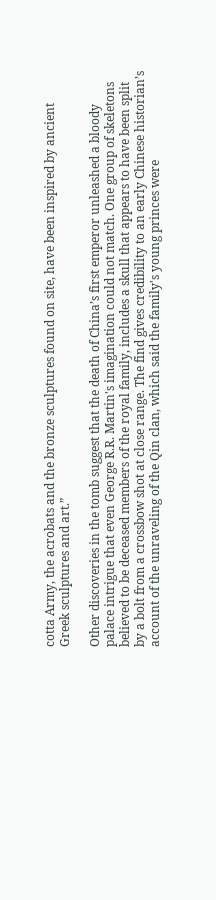cotta Army, the acrobats and the bronze sculptures found on site, have been inspired by ancient Greek sculptures and art.”

Other discoveries in the tomb suggest that the death of China’s first emperor unleashed a bloody palace intrigue that even George R.R. Martin's imagination could not match. One group of skeletons believed to be deceased members of the royal family, includes a skull that appears to have been split by a bolt from a crossbow shot at close range. The find gives credibility to an early Chinese historian’s account of the unraveling of the Qin clan, which said the family's young princes were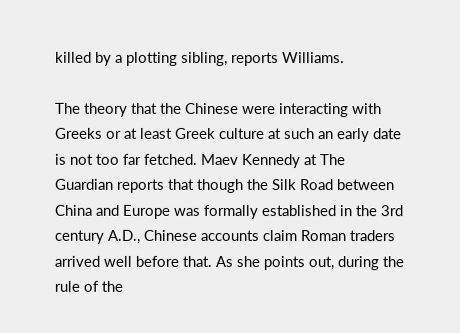killed by a plotting sibling, reports Williams.

The theory that the Chinese were interacting with Greeks or at least Greek culture at such an early date is not too far fetched. Maev Kennedy at The Guardian reports that though the Silk Road between China and Europe was formally established in the 3rd century A.D., Chinese accounts claim Roman traders arrived well before that. As she points out, during the rule of the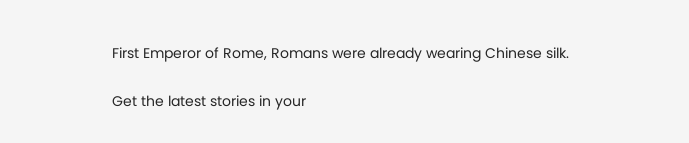First Emperor of Rome, Romans were already wearing Chinese silk.

Get the latest stories in your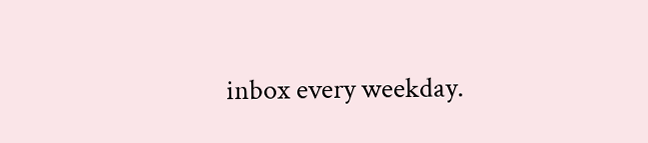inbox every weekday.